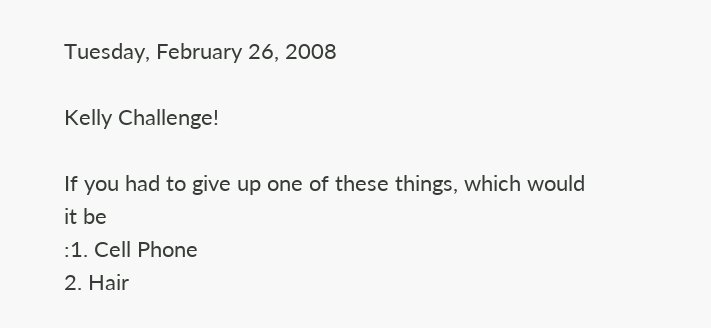Tuesday, February 26, 2008

Kelly Challenge!

If you had to give up one of these things, which would it be
:1. Cell Phone
2. Hair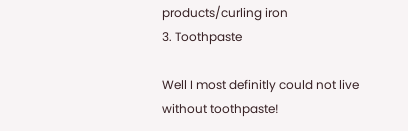products/curling iron
3. Toothpaste

Well I most definitly could not live without toothpaste!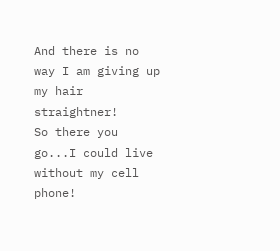And there is no way I am giving up my hair straightner!
So there you go...I could live without my cell phone!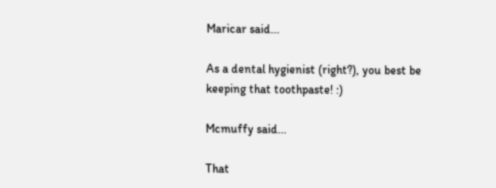Maricar said...

As a dental hygienist (right?), you best be keeping that toothpaste! :)

Mcmuffy said...

That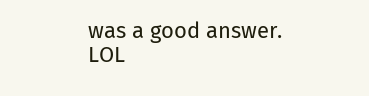was a good answer. LOL